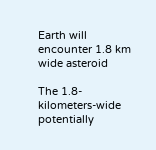Earth will encounter 1.8 km wide asteroid

The 1.8-kilometers-wide potentially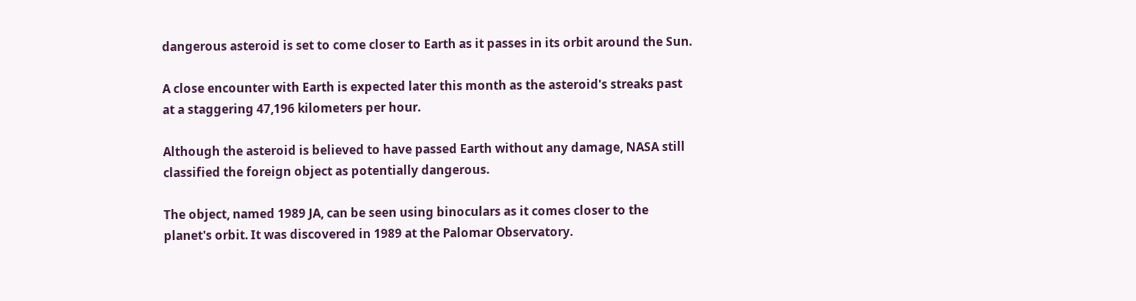dangerous asteroid is set to come closer to Earth as it passes in its orbit around the Sun.

A close encounter with Earth is expected later this month as the asteroid's streaks past at a staggering 47,196 kilometers per hour.

Although the asteroid is believed to have passed Earth without any damage, NASA still classified the foreign object as potentially dangerous.

The object, named 1989 JA, can be seen using binoculars as it comes closer to the planet's orbit. It was discovered in 1989 at the Palomar Observatory.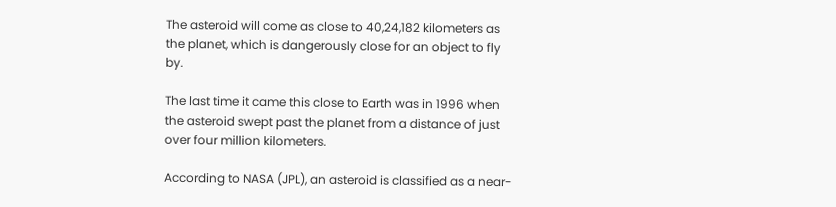The asteroid will come as close to 40,24,182 kilometers as the planet, which is dangerously close for an object to fly by.

The last time it came this close to Earth was in 1996 when the asteroid swept past the planet from a distance of just over four million kilometers.

According to NASA (JPL), an asteroid is classified as a near-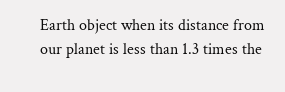Earth object when its distance from our planet is less than 1.3 times the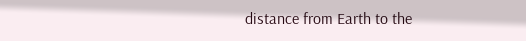distance from Earth to the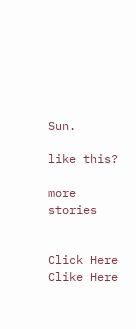Sun.

like this?

more stories


Click Here
Clike Here